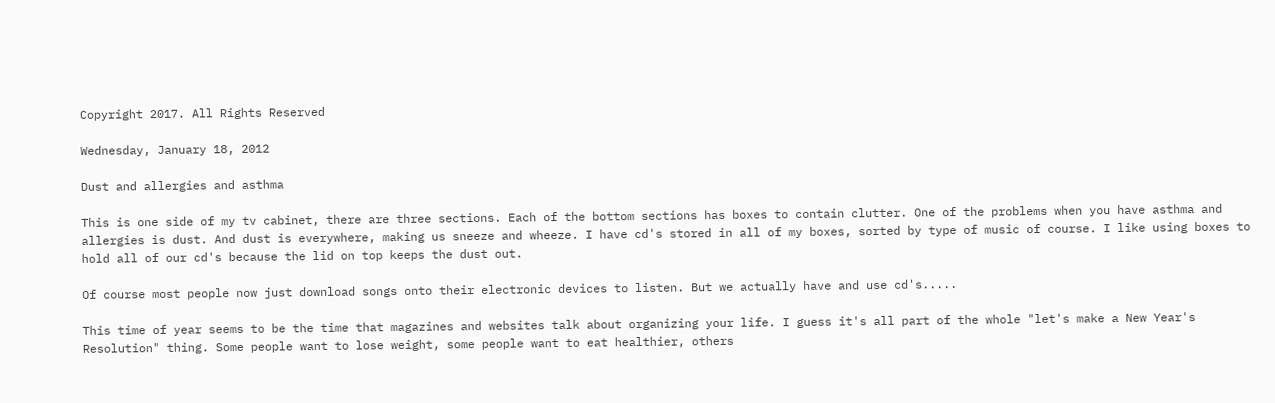Copyright 2017. All Rights Reserved

Wednesday, January 18, 2012

Dust and allergies and asthma

This is one side of my tv cabinet, there are three sections. Each of the bottom sections has boxes to contain clutter. One of the problems when you have asthma and allergies is dust. And dust is everywhere, making us sneeze and wheeze. I have cd's stored in all of my boxes, sorted by type of music of course. I like using boxes to hold all of our cd's because the lid on top keeps the dust out.

Of course most people now just download songs onto their electronic devices to listen. But we actually have and use cd's.....

This time of year seems to be the time that magazines and websites talk about organizing your life. I guess it's all part of the whole "let's make a New Year's Resolution" thing. Some people want to lose weight, some people want to eat healthier, others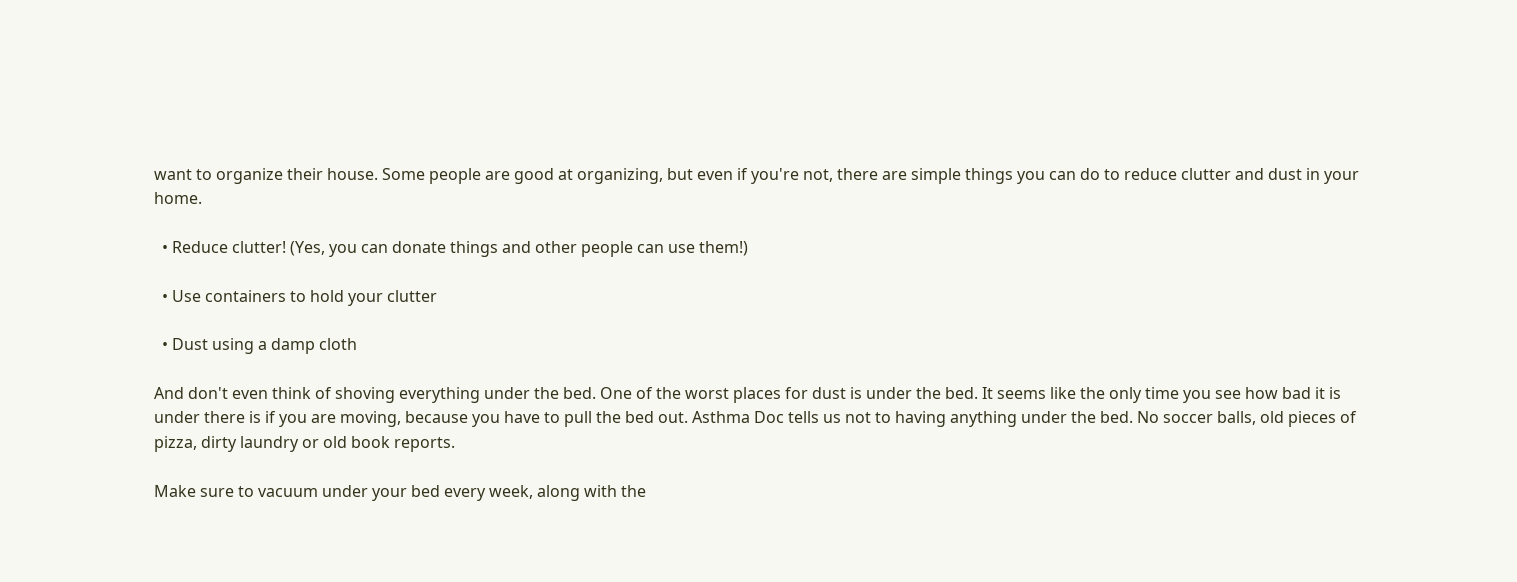want to organize their house. Some people are good at organizing, but even if you're not, there are simple things you can do to reduce clutter and dust in your home.

  • Reduce clutter! (Yes, you can donate things and other people can use them!)

  • Use containers to hold your clutter

  • Dust using a damp cloth

And don't even think of shoving everything under the bed. One of the worst places for dust is under the bed. It seems like the only time you see how bad it is under there is if you are moving, because you have to pull the bed out. Asthma Doc tells us not to having anything under the bed. No soccer balls, old pieces of pizza, dirty laundry or old book reports.

Make sure to vacuum under your bed every week, along with the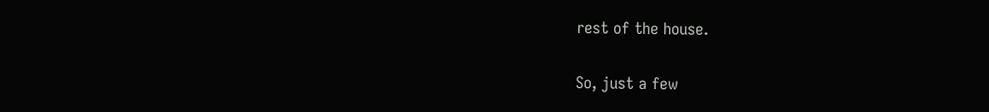rest of the house.

So, just a few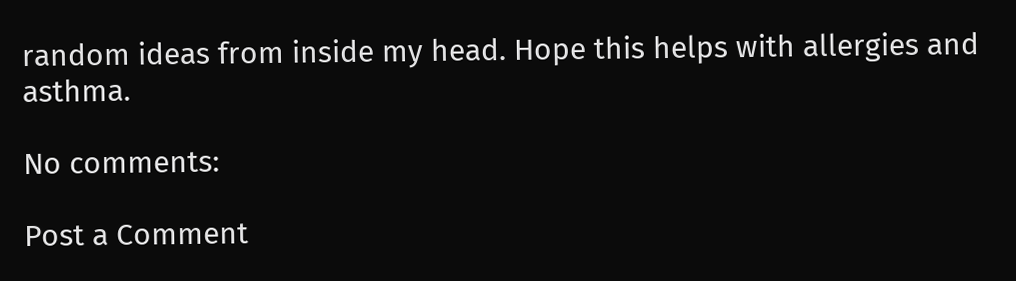random ideas from inside my head. Hope this helps with allergies and asthma.

No comments:

Post a Comment